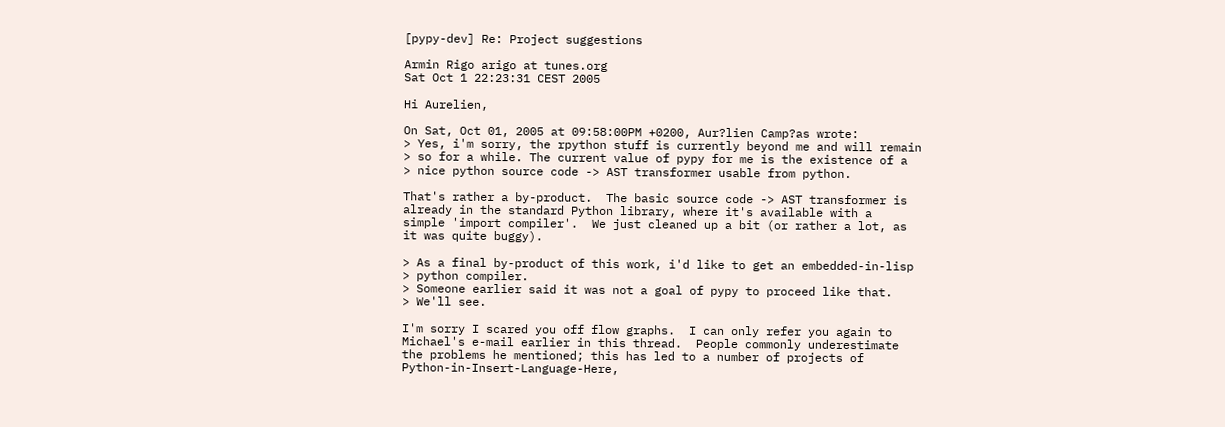[pypy-dev] Re: Project suggestions

Armin Rigo arigo at tunes.org
Sat Oct 1 22:23:31 CEST 2005

Hi Aurelien,

On Sat, Oct 01, 2005 at 09:58:00PM +0200, Aur?lien Camp?as wrote:
> Yes, i'm sorry, the rpython stuff is currently beyond me and will remain
> so for a while. The current value of pypy for me is the existence of a
> nice python source code -> AST transformer usable from python.

That's rather a by-product.  The basic source code -> AST transformer is
already in the standard Python library, where it's available with a
simple 'import compiler'.  We just cleaned up a bit (or rather a lot, as
it was quite buggy).

> As a final by-product of this work, i'd like to get an embedded-in-lisp
> python compiler.
> Someone earlier said it was not a goal of pypy to proceed like that.
> We'll see.

I'm sorry I scared you off flow graphs.  I can only refer you again to
Michael's e-mail earlier in this thread.  People commonly underestimate
the problems he mentioned; this has led to a number of projects of
Python-in-Insert-Language-Here,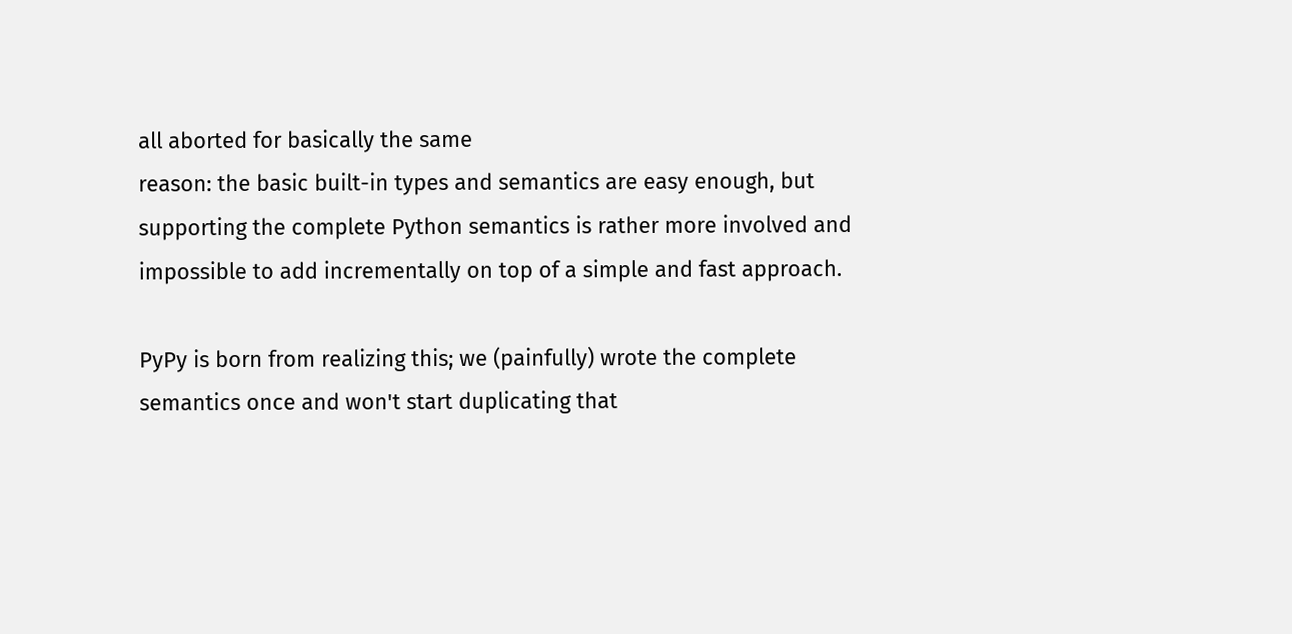all aborted for basically the same
reason: the basic built-in types and semantics are easy enough, but
supporting the complete Python semantics is rather more involved and
impossible to add incrementally on top of a simple and fast approach.

PyPy is born from realizing this; we (painfully) wrote the complete
semantics once and won't start duplicating that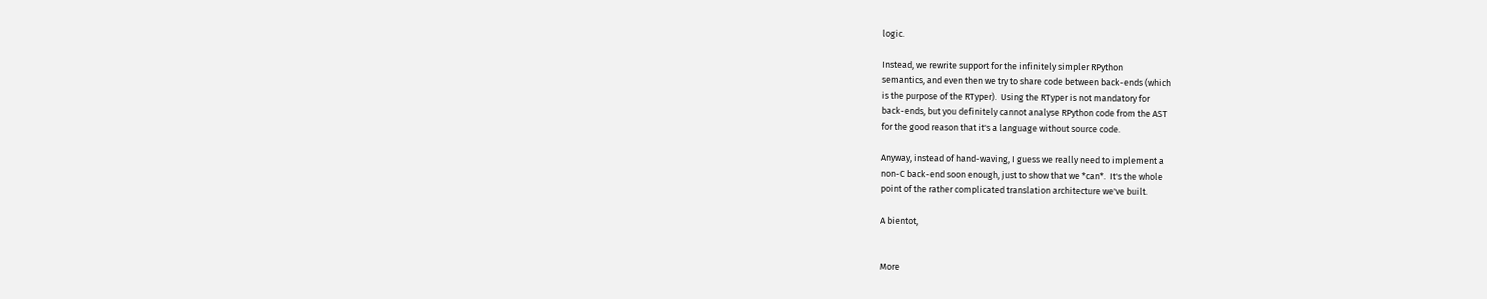logic.

Instead, we rewrite support for the infinitely simpler RPython
semantics, and even then we try to share code between back-ends (which
is the purpose of the RTyper).  Using the RTyper is not mandatory for
back-ends, but you definitely cannot analyse RPython code from the AST
for the good reason that it's a language without source code.

Anyway, instead of hand-waving, I guess we really need to implement a
non-C back-end soon enough, just to show that we *can*.  It's the whole
point of the rather complicated translation architecture we've built.

A bientot,


More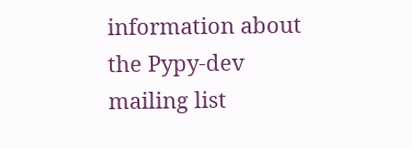information about the Pypy-dev mailing list